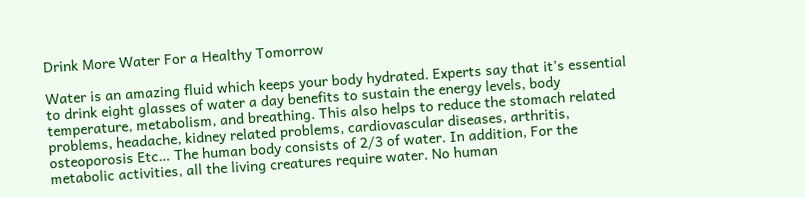Drink More Water For a Healthy Tomorrow

Water is an amazing fluid which keeps your body hydrated. Experts say that it’s essential to drink eight glasses of water a day benefits to sustain the energy levels, body temperature, metabolism, and breathing. This also helps to reduce the stomach related problems, headache, kidney related problems, cardiovascular diseases, arthritis, osteoporosis Etc… The human body consists of 2/3 of water. In addition, For the metabolic activities, all the living creatures require water. No human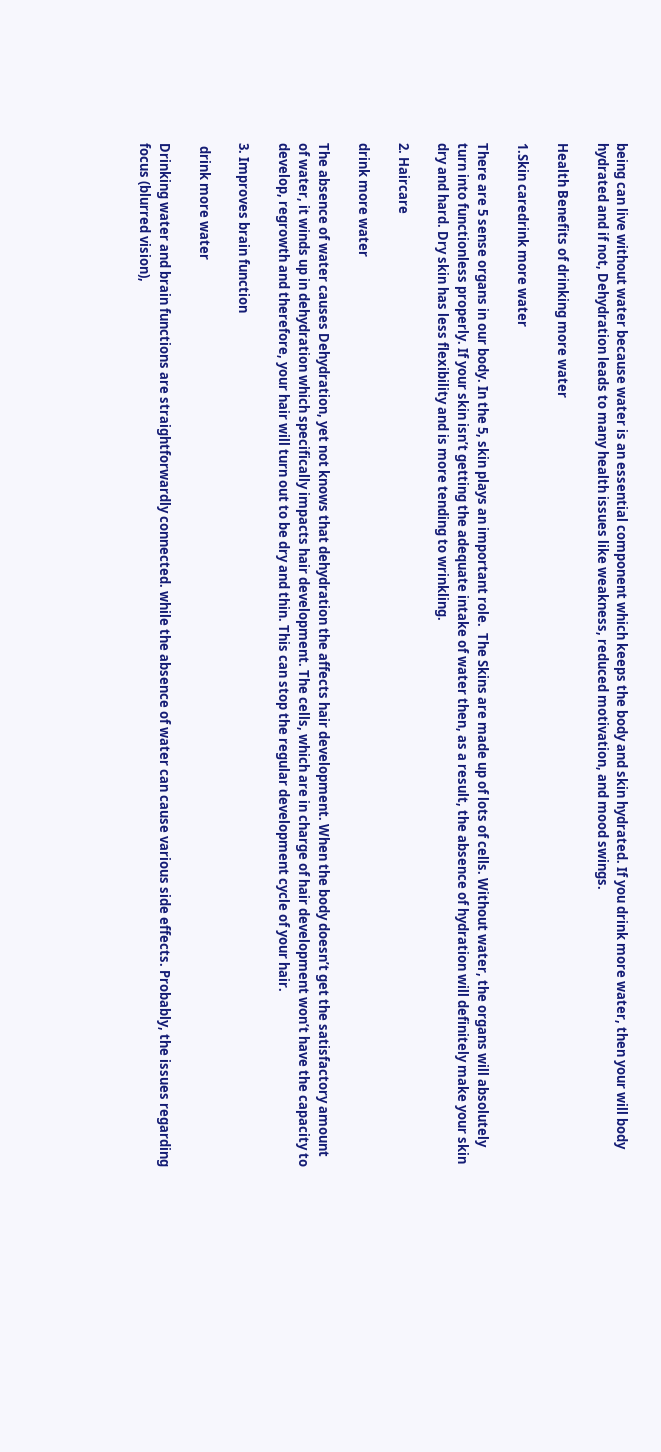being can live without water because water is an essential component which keeps the body and skin hydrated. If you drink more water, then your will body hydrated and if not, Dehydration leads to many health issues like weakness, reduced motivation, and mood swings.

Health Benefits of drinking more water

1.Skin caredrink more water

There are 5 sense organs in our body. In the 5, skin plays an important role.  The Skins are made up of lots of cells. Without water, the organs will absolutely turn into functionless properly. If your skin isn’t getting the adequate intake of water then, as a result, the absence of hydration will definitely make your skin dry and hard. Dry skin has less flexibility and is more tending to wrinkling.

2. Haircare

drink more water

The absence of water causes Dehydration, yet not knows that dehydration the affects hair development. When the body doesn’t get the satisfactory amount of water, it winds up in dehydration which specifically impacts hair development. The cells, which are in charge of hair development won’t have the capacity to develop, regrowth and therefore, your hair will turn out to be dry and thin. This can stop the regular development cycle of your hair.

3. Improves brain function

 drink more water

Drinking water and brain functions are straightforwardly connected. while the absence of water can cause various side effects. Probably, the issues regarding focus (blurred vision),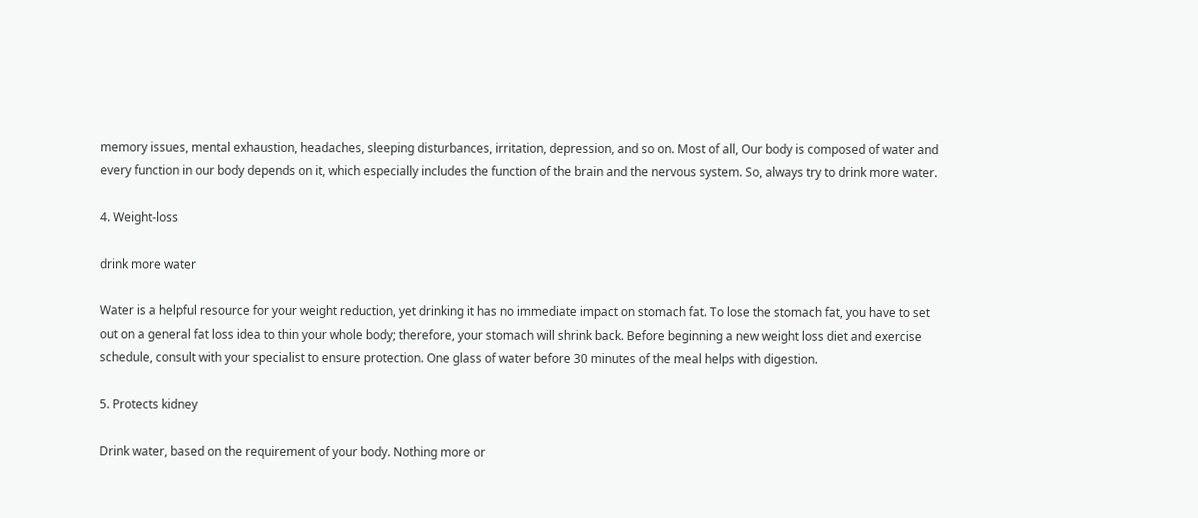memory issues, mental exhaustion, headaches, sleeping disturbances, irritation, depression, and so on. Most of all, Our body is composed of water and every function in our body depends on it, which especially includes the function of the brain and the nervous system. So, always try to drink more water.

4. Weight-loss

drink more water

Water is a helpful resource for your weight reduction, yet drinking it has no immediate impact on stomach fat. To lose the stomach fat, you have to set out on a general fat loss idea to thin your whole body; therefore, your stomach will shrink back. Before beginning a new weight loss diet and exercise schedule, consult with your specialist to ensure protection. One glass of water before 30 minutes of the meal helps with digestion.

5. Protects kidney

Drink water, based on the requirement of your body. Nothing more or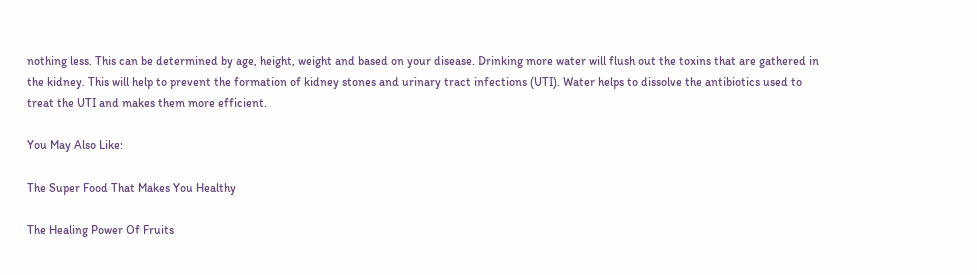nothing less. This can be determined by age, height, weight and based on your disease. Drinking more water will flush out the toxins that are gathered in the kidney. This will help to prevent the formation of kidney stones and urinary tract infections (UTI). Water helps to dissolve the antibiotics used to treat the UTI and makes them more efficient.

You May Also Like:

The Super Food That Makes You Healthy

The Healing Power Of Fruits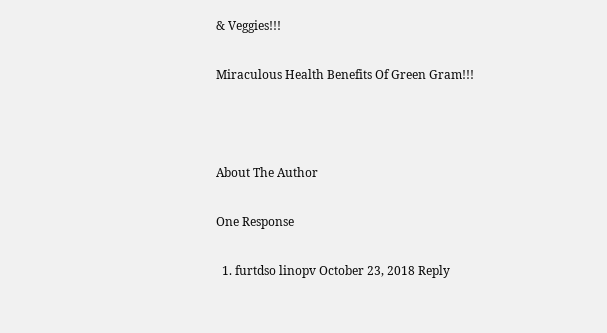& Veggies!!!

Miraculous Health Benefits Of Green Gram!!!



About The Author

One Response

  1. furtdso linopv October 23, 2018 Reply